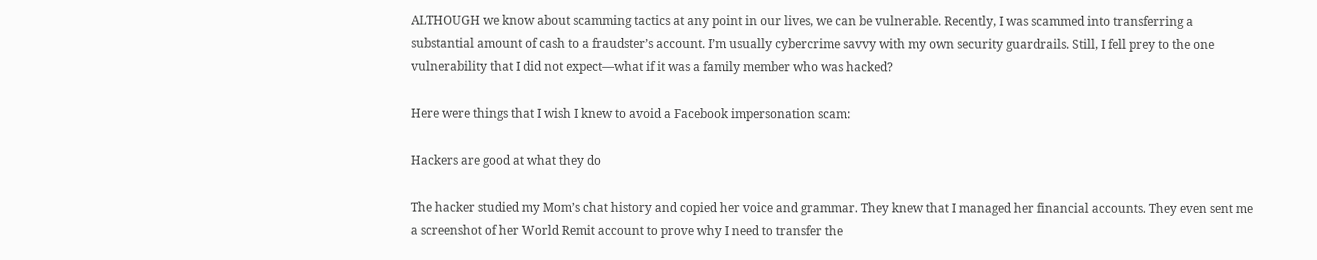ALTHOUGH we know about scamming tactics at any point in our lives, we can be vulnerable. Recently, I was scammed into transferring a substantial amount of cash to a fraudster’s account. I’m usually cybercrime savvy with my own security guardrails. Still, I fell prey to the one vulnerability that I did not expect—what if it was a family member who was hacked?

Here were things that I wish I knew to avoid a Facebook impersonation scam:

Hackers are good at what they do

The hacker studied my Mom’s chat history and copied her voice and grammar. They knew that I managed her financial accounts. They even sent me a screenshot of her World Remit account to prove why I need to transfer the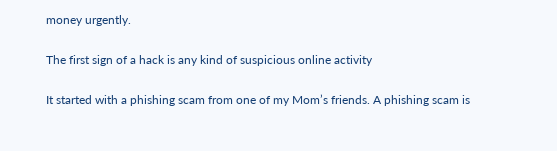money urgently.

The first sign of a hack is any kind of suspicious online activity

It started with a phishing scam from one of my Mom’s friends. A phishing scam is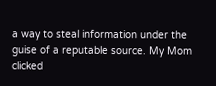a way to steal information under the guise of a reputable source. My Mom clicked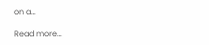on a…

Read more…